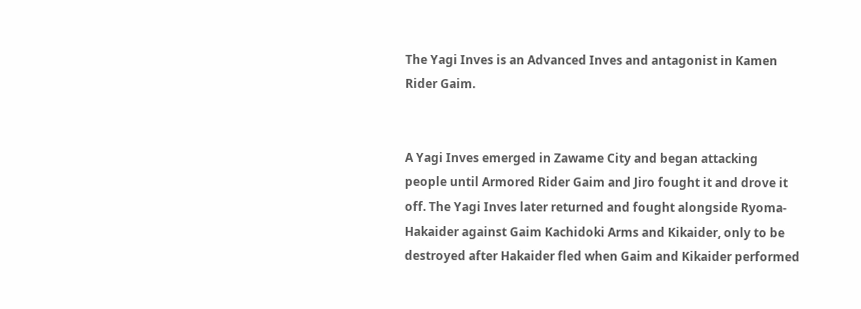The Yagi Inves is an Advanced Inves and antagonist in Kamen Rider Gaim.


A Yagi Inves emerged in Zawame City and began attacking people until Armored Rider Gaim and Jiro fought it and drove it off. The Yagi Inves later returned and fought alongside Ryoma-Hakaider against Gaim Kachidoki Arms and Kikaider, only to be destroyed after Hakaider fled when Gaim and Kikaider performed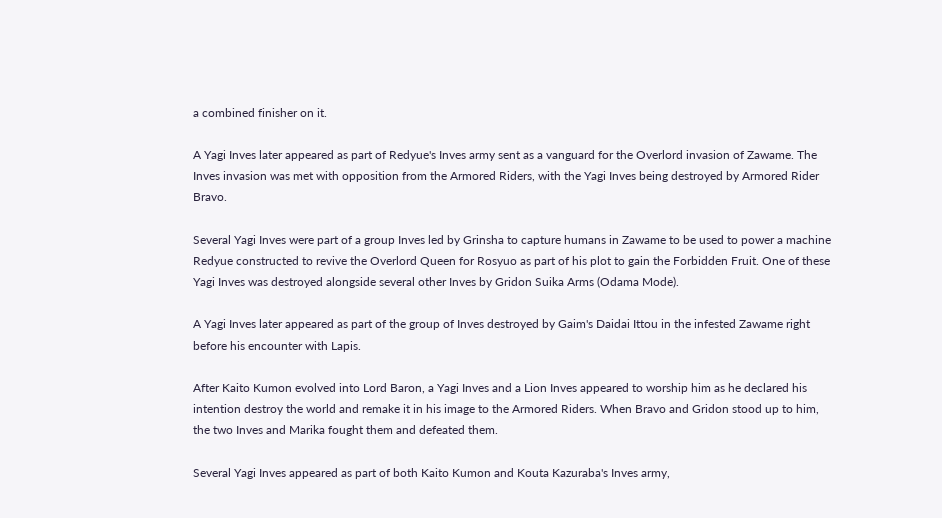a combined finisher on it.

A Yagi Inves later appeared as part of Redyue's Inves army sent as a vanguard for the Overlord invasion of Zawame. The Inves invasion was met with opposition from the Armored Riders, with the Yagi Inves being destroyed by Armored Rider Bravo.

Several Yagi Inves were part of a group Inves led by Grinsha to capture humans in Zawame to be used to power a machine Redyue constructed to revive the Overlord Queen for Rosyuo as part of his plot to gain the Forbidden Fruit. One of these Yagi Inves was destroyed alongside several other Inves by Gridon Suika Arms (Odama Mode).

A Yagi Inves later appeared as part of the group of Inves destroyed by Gaim's Daidai Ittou in the infested Zawame right before his encounter with Lapis.

After Kaito Kumon evolved into Lord Baron, a Yagi Inves and a Lion Inves appeared to worship him as he declared his intention destroy the world and remake it in his image to the Armored Riders. When Bravo and Gridon stood up to him, the two Inves and Marika fought them and defeated them.

Several Yagi Inves appeared as part of both Kaito Kumon and Kouta Kazuraba's Inves army,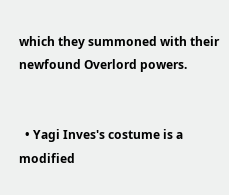which they summoned with their newfound Overlord powers.


  • Yagi Inves's costume is a modified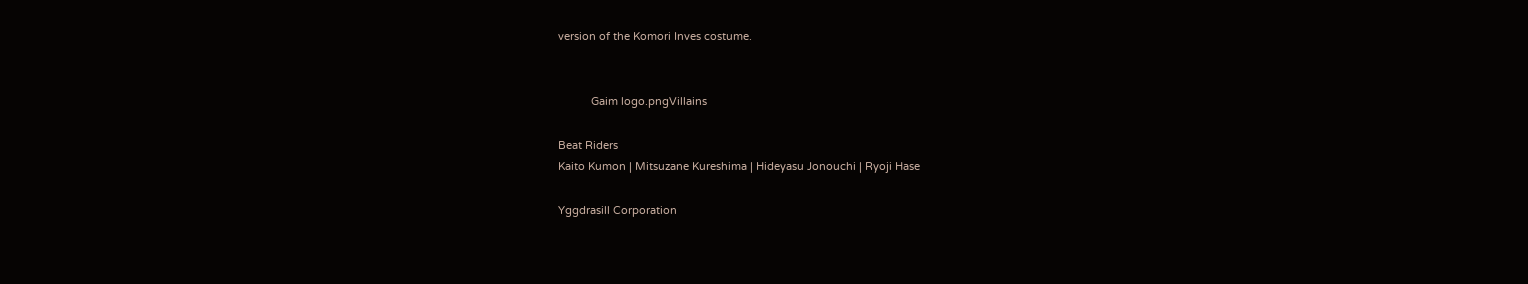version of the Komori Inves costume.


           Gaim logo.pngVillains

Beat Riders
Kaito Kumon | Mitsuzane Kureshima | Hideyasu Jonouchi | Ryoji Hase

Yggdrasill Corporation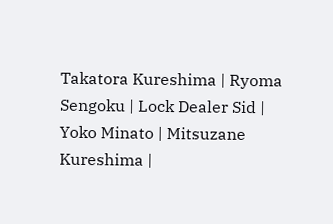Takatora Kureshima | Ryoma Sengoku | Lock Dealer Sid | Yoko Minato | Mitsuzane Kureshima |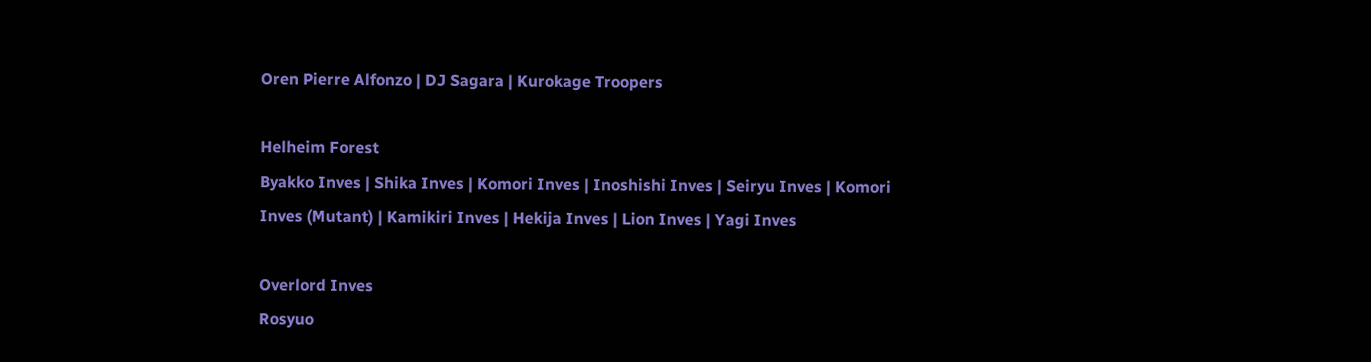Oren Pierre Alfonzo | DJ Sagara | Kurokage Troopers

Helheim Forest
Byakko Inves | Shika Inves | Komori Inves | Inoshishi Inves | Seiryu Inves | Komori Inves (Mutant) | Kamikiri Inves | Hekija Inves | Lion Inves | Yagi Inves

Overlord Inves
Rosyuo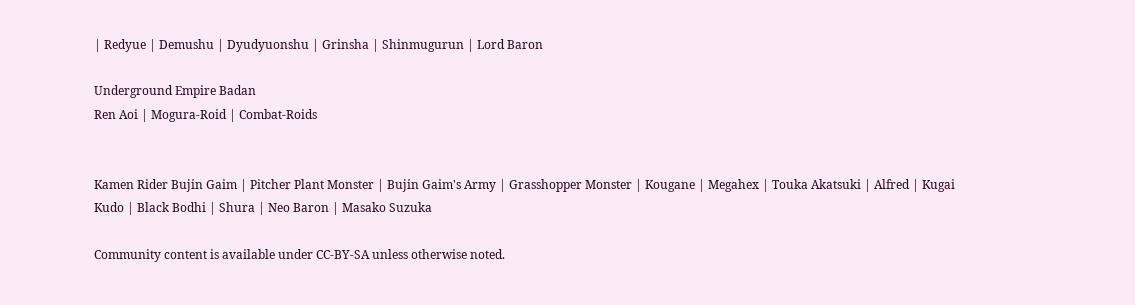| Redyue | Demushu | Dyudyuonshu | Grinsha | Shinmugurun | Lord Baron

Underground Empire Badan
Ren Aoi | Mogura-Roid | Combat-Roids


Kamen Rider Bujin Gaim | Pitcher Plant Monster | Bujin Gaim's Army | Grasshopper Monster | Kougane | Megahex | Touka Akatsuki | Alfred | Kugai Kudo | Black Bodhi | Shura | Neo Baron | Masako Suzuka

Community content is available under CC-BY-SA unless otherwise noted.